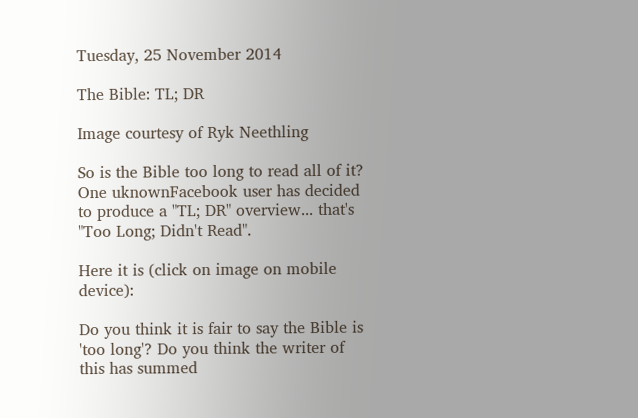Tuesday, 25 November 2014

The Bible: TL; DR

Image courtesy of Ryk Neethling

So is the Bible too long to read all of it? One uknownFacebook user has decided to produce a "TL; DR" overview... that's "Too Long; Didn't Read".

Here it is (click on image on mobile device):

Do you think it is fair to say the Bible is 'too long'? Do you think the writer of this has summed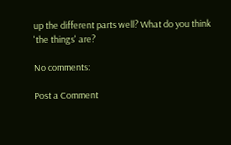up the different parts well? What do you think 'the things' are?

No comments:

Post a Comment